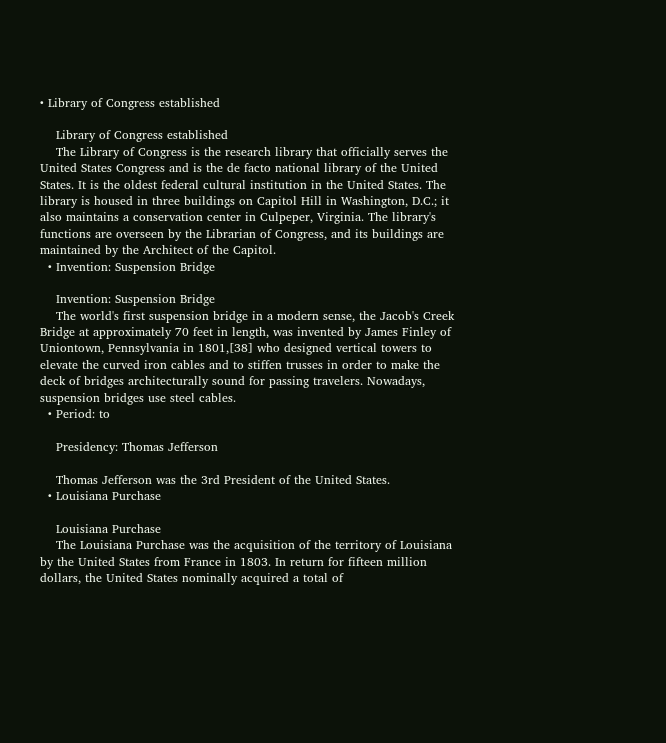• Library of Congress established

    Library of Congress established
    The Library of Congress is the research library that officially serves the United States Congress and is the de facto national library of the United States. It is the oldest federal cultural institution in the United States. The library is housed in three buildings on Capitol Hill in Washington, D.C.; it also maintains a conservation center in Culpeper, Virginia. The library's functions are overseen by the Librarian of Congress, and its buildings are maintained by the Architect of the Capitol.
  • Invention: Suspension Bridge

    Invention: Suspension Bridge
    The world's first suspension bridge in a modern sense, the Jacob's Creek Bridge at approximately 70 feet in length, was invented by James Finley of Uniontown, Pennsylvania in 1801,[38] who designed vertical towers to elevate the curved iron cables and to stiffen trusses in order to make the deck of bridges architecturally sound for passing travelers. Nowadays, suspension bridges use steel cables.
  • Period: to

    Presidency: Thomas Jefferson

    Thomas Jefferson was the 3rd President of the United States.
  • Louisiana Purchase

    Louisiana Purchase
    The Louisiana Purchase was the acquisition of the territory of Louisiana by the United States from France in 1803. In return for fifteen million dollars, the United States nominally acquired a total of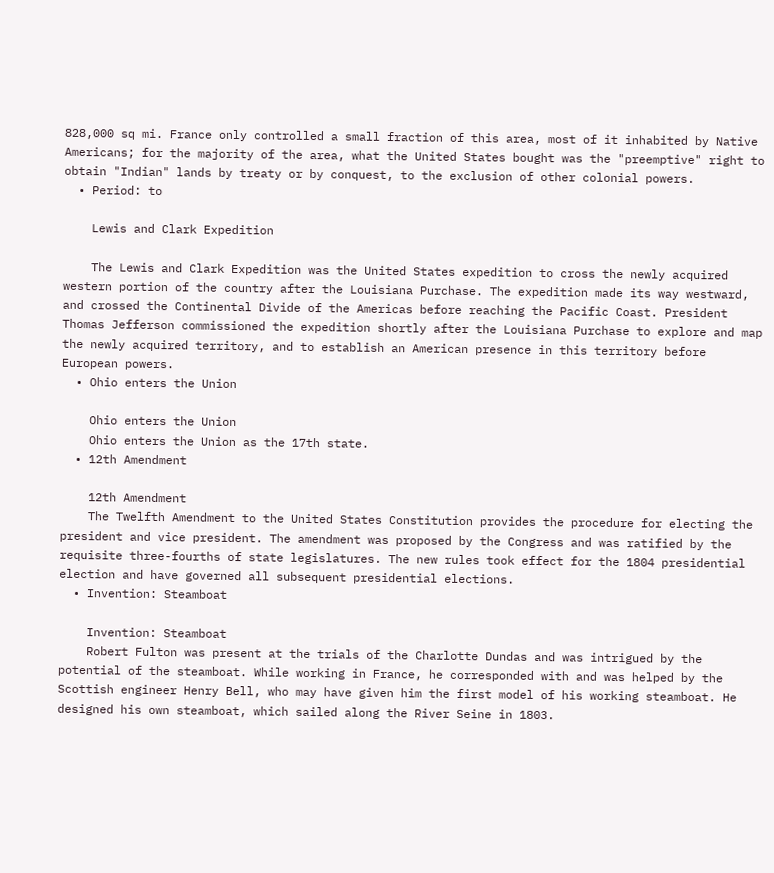828,000 sq mi. France only controlled a small fraction of this area, most of it inhabited by Native Americans; for the majority of the area, what the United States bought was the "preemptive" right to obtain "Indian" lands by treaty or by conquest, to the exclusion of other colonial powers.
  • Period: to

    Lewis and Clark Expedition

    The Lewis and Clark Expedition was the United States expedition to cross the newly acquired western portion of the country after the Louisiana Purchase. The expedition made its way westward, and crossed the Continental Divide of the Americas before reaching the Pacific Coast. President Thomas Jefferson commissioned the expedition shortly after the Louisiana Purchase to explore and map the newly acquired territory, and to establish an American presence in this territory before European powers.
  • Ohio enters the Union

    Ohio enters the Union
    Ohio enters the Union as the 17th state.
  • 12th Amendment

    12th Amendment
    The Twelfth Amendment to the United States Constitution provides the procedure for electing the president and vice president. The amendment was proposed by the Congress and was ratified by the requisite three-fourths of state legislatures. The new rules took effect for the 1804 presidential election and have governed all subsequent presidential elections.
  • Invention: Steamboat

    Invention: Steamboat
    Robert Fulton was present at the trials of the Charlotte Dundas and was intrigued by the potential of the steamboat. While working in France, he corresponded with and was helped by the Scottish engineer Henry Bell, who may have given him the first model of his working steamboat. He designed his own steamboat, which sailed along the River Seine in 1803.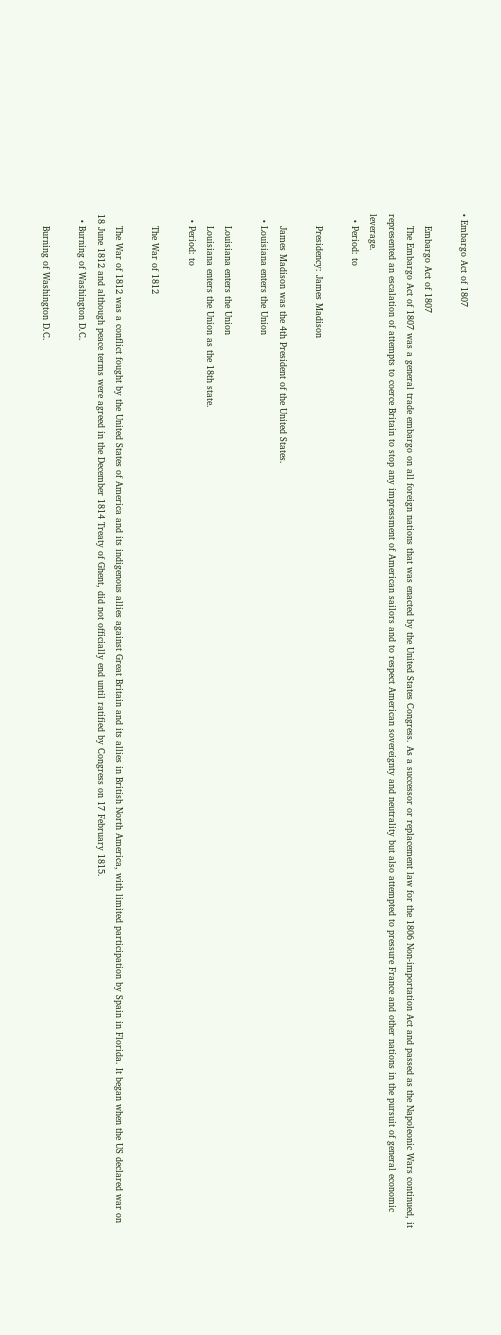• Embargo Act of 1807

    Embargo Act of 1807
    The Embargo Act of 1807 was a general trade embargo on all foreign nations that was enacted by the United States Congress. As a successor or replacement law for the 1806 Non-importation Act and passed as the Napoleonic Wars continued, it represented an escalation of attempts to coerce Britain to stop any impressment of American sailors and to respect American sovereignty and neutrality but also attempted to pressure France and other nations in the pursuit of general economic leverage.
  • Period: to

    Presidency: James Madison

    James Madison was the 4th President of the United States.
  • Louisiana enters the Union

    Louisiana enters the Union
    Louisiana enters the Union as the 18th state.
  • Period: to

    The War of 1812

    The War of 1812 was a conflict fought by the United States of America and its indigenous allies against Great Britain and its allies in British North America, with limited participation by Spain in Florida. It began when the US declared war on 18 June 1812 and although peace terms were agreed in the December 1814 Treaty of Ghent, did not officially end until ratified by Congress on 17 February 1815.
  • Burning of Washington D.C.

    Burning of Washington D.C.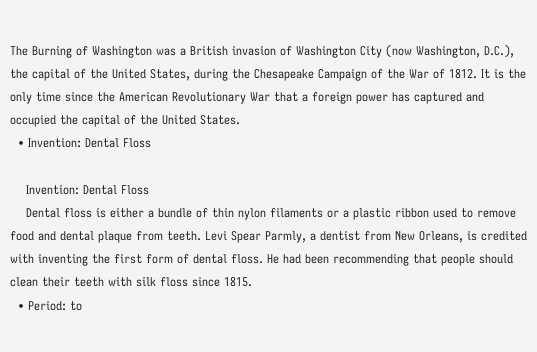The Burning of Washington was a British invasion of Washington City (now Washington, D.C.), the capital of the United States, during the Chesapeake Campaign of the War of 1812. It is the only time since the American Revolutionary War that a foreign power has captured and occupied the capital of the United States.
  • Invention: Dental Floss

    Invention: Dental Floss
    Dental floss is either a bundle of thin nylon filaments or a plastic ribbon used to remove food and dental plaque from teeth. Levi Spear Parmly, a dentist from New Orleans, is credited with inventing the first form of dental floss. He had been recommending that people should clean their teeth with silk floss since 1815.
  • Period: to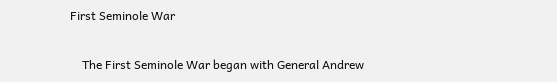First Seminole War

    The First Seminole War began with General Andrew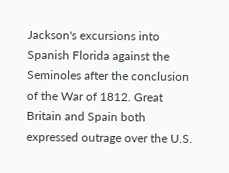Jackson's excursions into Spanish Florida against the Seminoles after the conclusion of the War of 1812. Great Britain and Spain both expressed outrage over the U.S.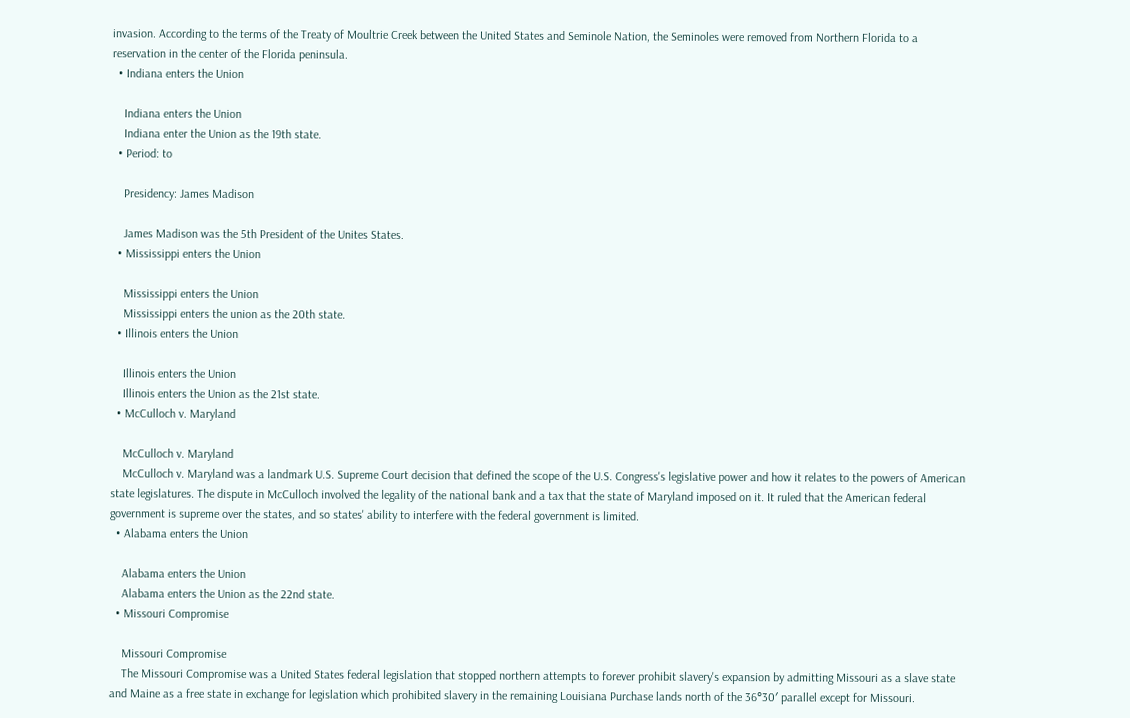invasion. According to the terms of the Treaty of Moultrie Creek between the United States and Seminole Nation, the Seminoles were removed from Northern Florida to a reservation in the center of the Florida peninsula.
  • Indiana enters the Union

    Indiana enters the Union
    Indiana enter the Union as the 19th state.
  • Period: to

    Presidency: James Madison

    James Madison was the 5th President of the Unites States.
  • Mississippi enters the Union

    Mississippi enters the Union
    Mississippi enters the union as the 20th state.
  • Illinois enters the Union

    Illinois enters the Union
    Illinois enters the Union as the 21st state.
  • McCulloch v. Maryland

    McCulloch v. Maryland
    McCulloch v. Maryland was a landmark U.S. Supreme Court decision that defined the scope of the U.S. Congress's legislative power and how it relates to the powers of American state legislatures. The dispute in McCulloch involved the legality of the national bank and a tax that the state of Maryland imposed on it. It ruled that the American federal government is supreme over the states, and so states' ability to interfere with the federal government is limited.
  • Alabama enters the Union

    Alabama enters the Union
    Alabama enters the Union as the 22nd state.
  • Missouri Compromise

    Missouri Compromise
    The Missouri Compromise was a United States federal legislation that stopped northern attempts to forever prohibit slavery's expansion by admitting Missouri as a slave state and Maine as a free state in exchange for legislation which prohibited slavery in the remaining Louisiana Purchase lands north of the 36°30′ parallel except for Missouri.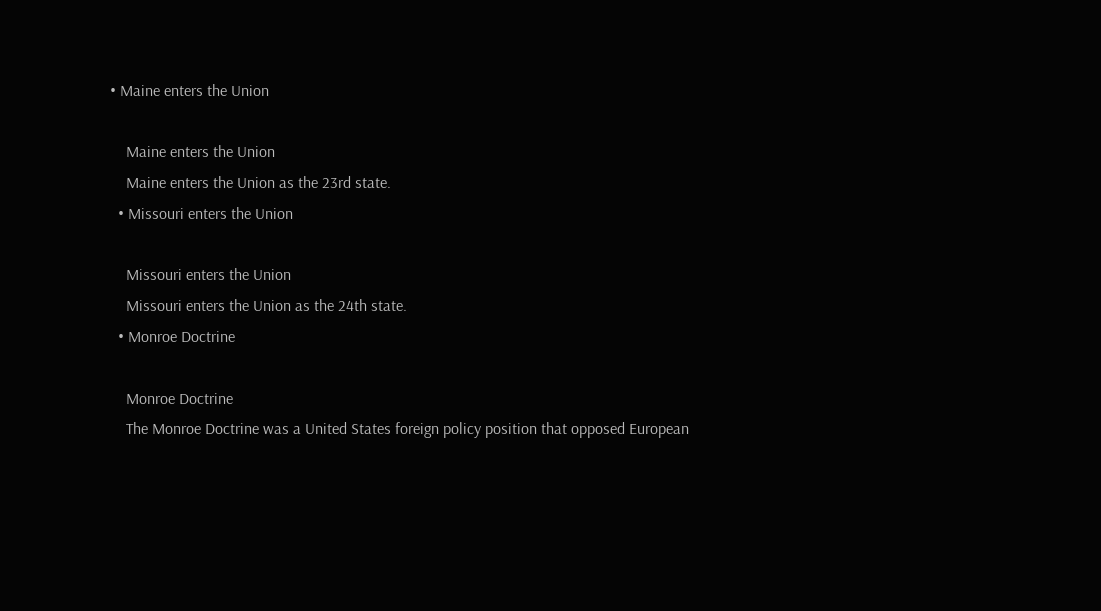• Maine enters the Union

    Maine enters the Union
    Maine enters the Union as the 23rd state.
  • Missouri enters the Union

    Missouri enters the Union
    Missouri enters the Union as the 24th state.
  • Monroe Doctrine

    Monroe Doctrine
    The Monroe Doctrine was a United States foreign policy position that opposed European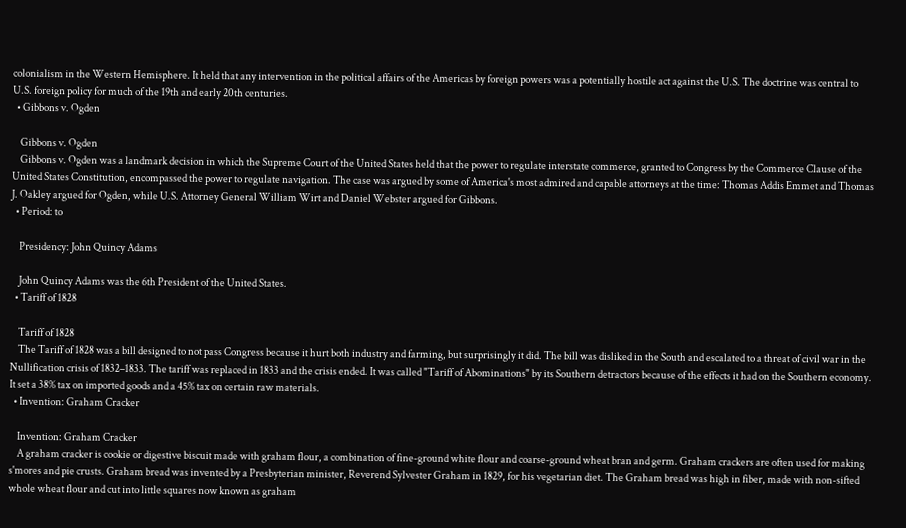colonialism in the Western Hemisphere. It held that any intervention in the political affairs of the Americas by foreign powers was a potentially hostile act against the U.S. The doctrine was central to U.S. foreign policy for much of the 19th and early 20th centuries.
  • Gibbons v. Ogden

    Gibbons v. Ogden
    Gibbons v. Ogden was a landmark decision in which the Supreme Court of the United States held that the power to regulate interstate commerce, granted to Congress by the Commerce Clause of the United States Constitution, encompassed the power to regulate navigation. The case was argued by some of America's most admired and capable attorneys at the time: Thomas Addis Emmet and Thomas J. Oakley argued for Ogden, while U.S. Attorney General William Wirt and Daniel Webster argued for Gibbons.
  • Period: to

    Presidency: John Quincy Adams

    John Quincy Adams was the 6th President of the United States.
  • Tariff of 1828

    Tariff of 1828
    The Tariff of 1828 was a bill designed to not pass Congress because it hurt both industry and farming, but surprisingly it did. The bill was disliked in the South and escalated to a threat of civil war in the Nullification crisis of 1832–1833. The tariff was replaced in 1833 and the crisis ended. It was called "Tariff of Abominations" by its Southern detractors because of the effects it had on the Southern economy. It set a 38% tax on imported goods and a 45% tax on certain raw materials.
  • Invention: Graham Cracker

    Invention: Graham Cracker
    A graham cracker is cookie or digestive biscuit made with graham flour, a combination of fine-ground white flour and coarse-ground wheat bran and germ. Graham crackers are often used for making s'mores and pie crusts. Graham bread was invented by a Presbyterian minister, Reverend Sylvester Graham in 1829, for his vegetarian diet. The Graham bread was high in fiber, made with non-sifted whole wheat flour and cut into little squares now known as graham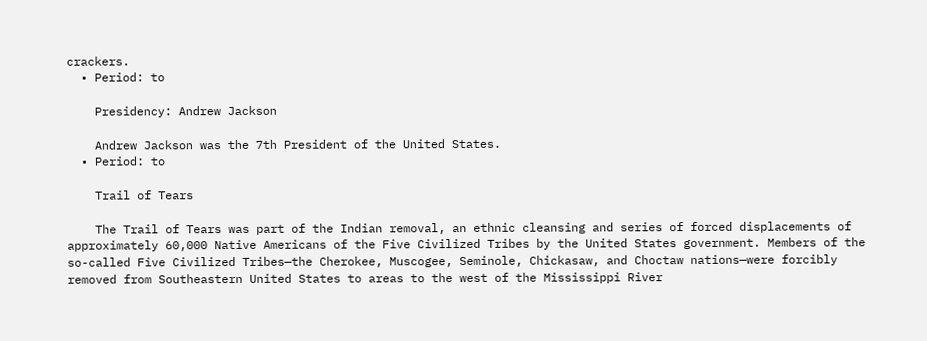crackers.
  • Period: to

    Presidency: Andrew Jackson

    Andrew Jackson was the 7th President of the United States.
  • Period: to

    Trail of Tears

    The Trail of Tears was part of the Indian removal, an ethnic cleansing and series of forced displacements of approximately 60,000 Native Americans of the Five Civilized Tribes by the United States government. Members of the so-called Five Civilized Tribes—the Cherokee, Muscogee, Seminole, Chickasaw, and Choctaw nations—were forcibly removed from Southeastern United States to areas to the west of the Mississippi River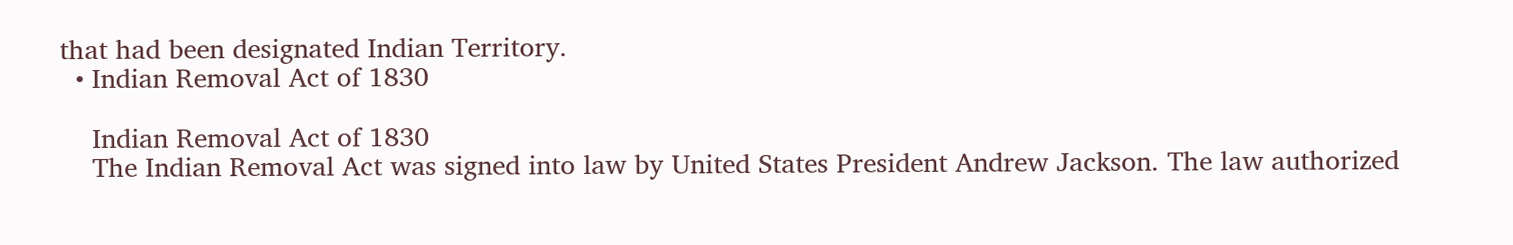that had been designated Indian Territory.
  • Indian Removal Act of 1830

    Indian Removal Act of 1830
    The Indian Removal Act was signed into law by United States President Andrew Jackson. The law authorized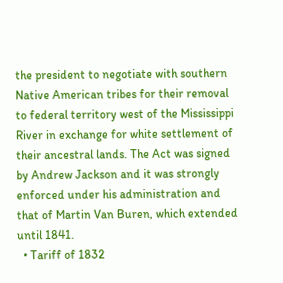the president to negotiate with southern Native American tribes for their removal to federal territory west of the Mississippi River in exchange for white settlement of their ancestral lands. The Act was signed by Andrew Jackson and it was strongly enforced under his administration and that of Martin Van Buren, which extended until 1841.
  • Tariff of 1832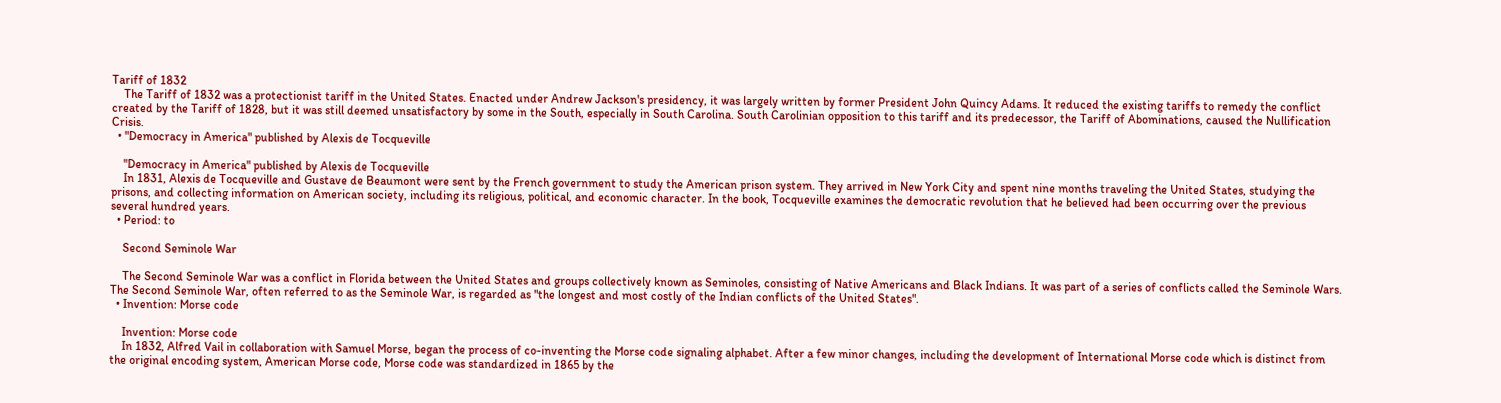Tariff of 1832
    The Tariff of 1832 was a protectionist tariff in the United States. Enacted under Andrew Jackson's presidency, it was largely written by former President John Quincy Adams. It reduced the existing tariffs to remedy the conflict created by the Tariff of 1828, but it was still deemed unsatisfactory by some in the South, especially in South Carolina. South Carolinian opposition to this tariff and its predecessor, the Tariff of Abominations, caused the Nullification Crisis.
  • "Democracy in America" published by Alexis de Tocqueville

    "Democracy in America" published by Alexis de Tocqueville
    In 1831, Alexis de Tocqueville and Gustave de Beaumont were sent by the French government to study the American prison system. They arrived in New York City and spent nine months traveling the United States, studying the prisons, and collecting information on American society, including its religious, political, and economic character. In the book, Tocqueville examines the democratic revolution that he believed had been occurring over the previous several hundred years.
  • Period: to

    Second Seminole War

    The Second Seminole War was a conflict in Florida between the United States and groups collectively known as Seminoles, consisting of Native Americans and Black Indians. It was part of a series of conflicts called the Seminole Wars. The Second Seminole War, often referred to as the Seminole War, is regarded as "the longest and most costly of the Indian conflicts of the United States".
  • Invention: Morse code

    Invention: Morse code
    In 1832, Alfred Vail in collaboration with Samuel Morse, began the process of co-inventing the Morse code signaling alphabet. After a few minor changes, including the development of International Morse code which is distinct from the original encoding system, American Morse code, Morse code was standardized in 1865 by the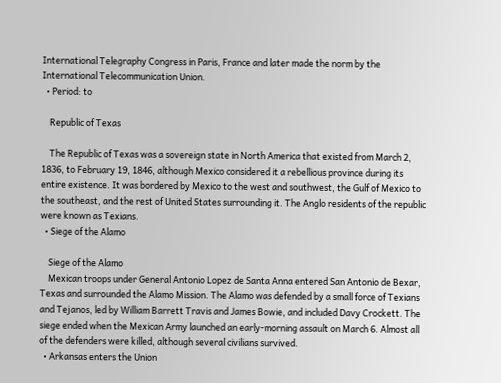International Telegraphy Congress in Paris, France and later made the norm by the International Telecommunication Union.
  • Period: to

    Republic of Texas

    The Republic of Texas was a sovereign state in North America that existed from March 2, 1836, to February 19, 1846, although Mexico considered it a rebellious province during its entire existence. It was bordered by Mexico to the west and southwest, the Gulf of Mexico to the southeast, and the rest of United States surrounding it. The Anglo residents of the republic were known as Texians.
  • Siege of the Alamo

    Siege of the Alamo
    Mexican troops under General Antonio Lopez de Santa Anna entered San Antonio de Bexar, Texas and surrounded the Alamo Mission. The Alamo was defended by a small force of Texians and Tejanos, led by William Barrett Travis and James Bowie, and included Davy Crockett. The siege ended when the Mexican Army launched an early-morning assault on March 6. Almost all of the defenders were killed, although several civilians survived.
  • Arkansas enters the Union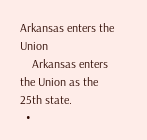Arkansas enters the Union
    Arkansas enters the Union as the 25th state.
  •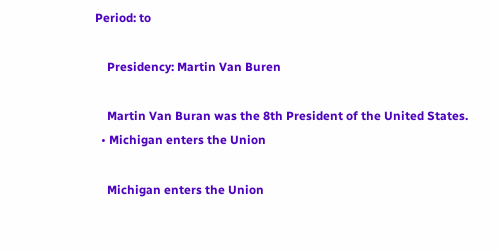Period: to

    Presidency: Martin Van Buren

    Martin Van Buran was the 8th President of the United States.
  • Michigan enters the Union

    Michigan enters the Union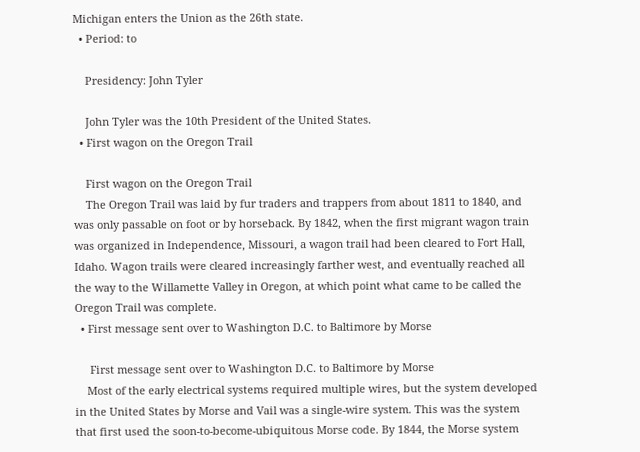Michigan enters the Union as the 26th state.
  • Period: to

    Presidency: John Tyler

    John Tyler was the 10th President of the United States.
  • First wagon on the Oregon Trail

    First wagon on the Oregon Trail
    The Oregon Trail was laid by fur traders and trappers from about 1811 to 1840, and was only passable on foot or by horseback. By 1842, when the first migrant wagon train was organized in Independence, Missouri, a wagon trail had been cleared to Fort Hall, Idaho. Wagon trails were cleared increasingly farther west, and eventually reached all the way to the Willamette Valley in Oregon, at which point what came to be called the Oregon Trail was complete.
  • First message sent over to Washington D.C. to Baltimore by Morse

     First message sent over to Washington D.C. to Baltimore by Morse
    Most of the early electrical systems required multiple wires, but the system developed in the United States by Morse and Vail was a single-wire system. This was the system that first used the soon-to-become-ubiquitous Morse code. By 1844, the Morse system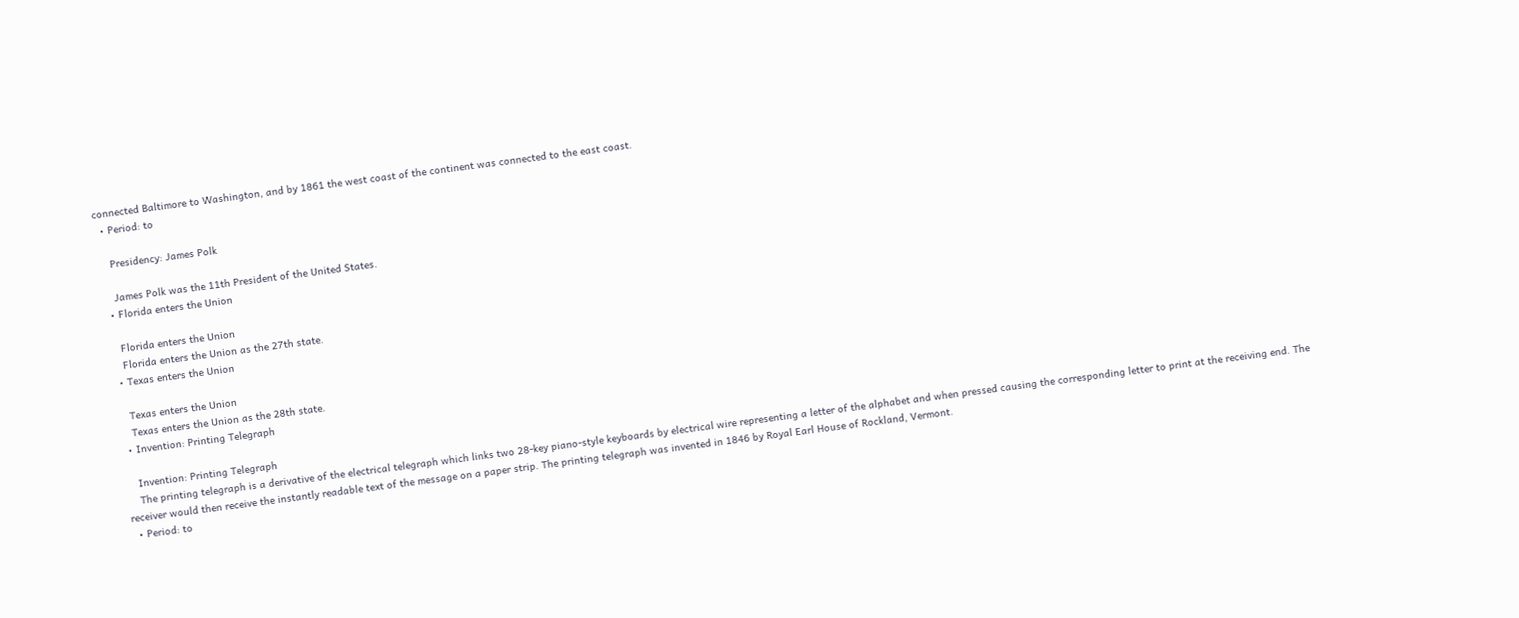connected Baltimore to Washington, and by 1861 the west coast of the continent was connected to the east coast.
  • Period: to

    Presidency: James Polk

    James Polk was the 11th President of the United States.
  • Florida enters the Union

    Florida enters the Union
    Florida enters the Union as the 27th state.
  • Texas enters the Union

    Texas enters the Union
    Texas enters the Union as the 28th state.
  • Invention: Printing Telegraph

    Invention: Printing Telegraph
    The printing telegraph is a derivative of the electrical telegraph which links two 28-key piano-style keyboards by electrical wire representing a letter of the alphabet and when pressed causing the corresponding letter to print at the receiving end. The receiver would then receive the instantly readable text of the message on a paper strip. The printing telegraph was invented in 1846 by Royal Earl House of Rockland, Vermont.
  • Period: to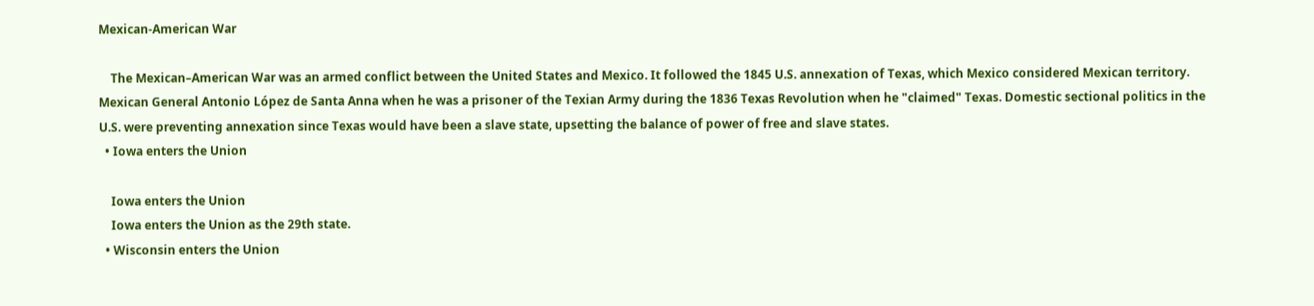Mexican-American War

    The Mexican–American War was an armed conflict between the United States and Mexico. It followed the 1845 U.S. annexation of Texas, which Mexico considered Mexican territory. Mexican General Antonio López de Santa Anna when he was a prisoner of the Texian Army during the 1836 Texas Revolution when he "claimed" Texas. Domestic sectional politics in the U.S. were preventing annexation since Texas would have been a slave state, upsetting the balance of power of free and slave states.
  • Iowa enters the Union

    Iowa enters the Union
    Iowa enters the Union as the 29th state.
  • Wisconsin enters the Union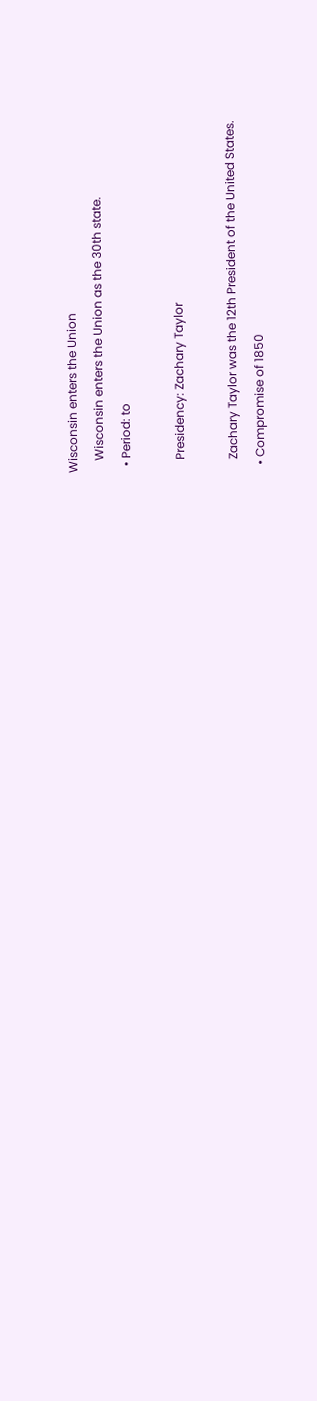Wisconsin enters the Union
    Wisconsin enters the Union as the 30th state.
  • Period: to

    Presidency: Zachary Taylor

    Zachary Taylor was the 12th President of the United States.
  • Compromise of 1850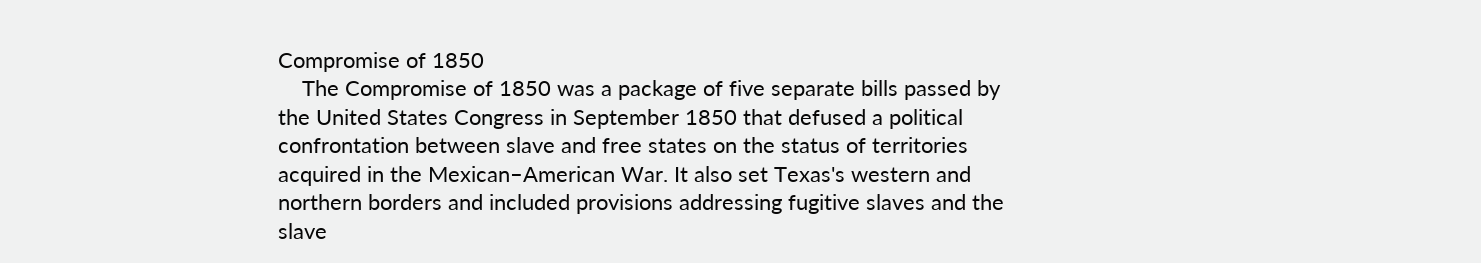Compromise of 1850
    The Compromise of 1850 was a package of five separate bills passed by the United States Congress in September 1850 that defused a political confrontation between slave and free states on the status of territories acquired in the Mexican–American War. It also set Texas's western and northern borders and included provisions addressing fugitive slaves and the slave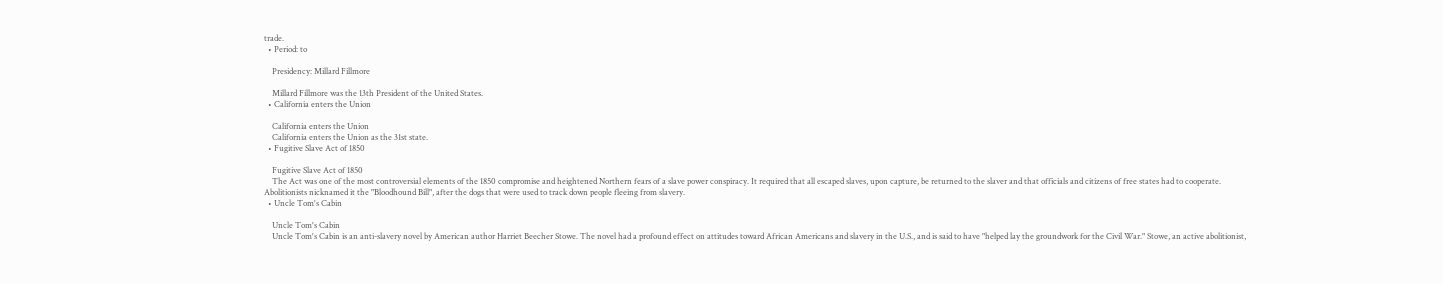trade.
  • Period: to

    Presidency: Millard Fillmore

    Millard Fillmore was the 13th President of the United States.
  • California enters the Union

    California enters the Union
    California enters the Union as the 31st state.
  • Fugitive Slave Act of 1850

    Fugitive Slave Act of 1850
    The Act was one of the most controversial elements of the 1850 compromise and heightened Northern fears of a slave power conspiracy. It required that all escaped slaves, upon capture, be returned to the slaver and that officials and citizens of free states had to cooperate. Abolitionists nicknamed it the "Bloodhound Bill", after the dogs that were used to track down people fleeing from slavery.
  • Uncle Tom's Cabin

    Uncle Tom's Cabin
    Uncle Tom's Cabin is an anti-slavery novel by American author Harriet Beecher Stowe. The novel had a profound effect on attitudes toward African Americans and slavery in the U.S., and is said to have "helped lay the groundwork for the Civil War." Stowe, an active abolitionist,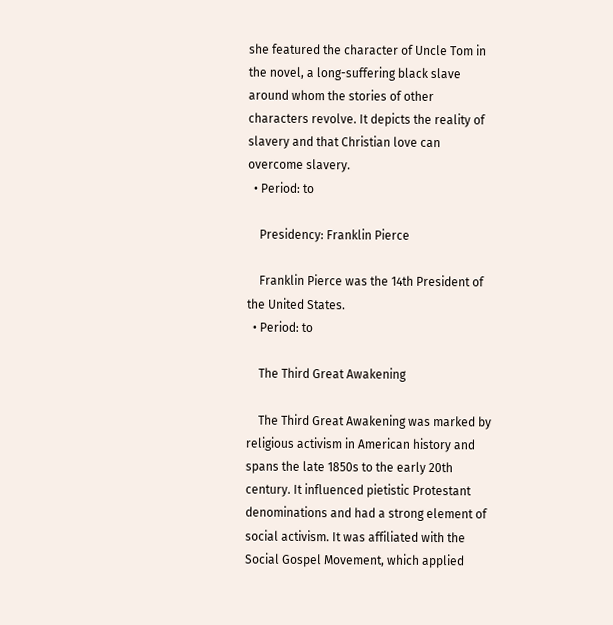she featured the character of Uncle Tom in the novel, a long-suffering black slave around whom the stories of other characters revolve. It depicts the reality of slavery and that Christian love can overcome slavery.
  • Period: to

    Presidency: Franklin Pierce

    Franklin Pierce was the 14th President of the United States.
  • Period: to

    The Third Great Awakening

    The Third Great Awakening was marked by religious activism in American history and spans the late 1850s to the early 20th century. It influenced pietistic Protestant denominations and had a strong element of social activism. It was affiliated with the Social Gospel Movement, which applied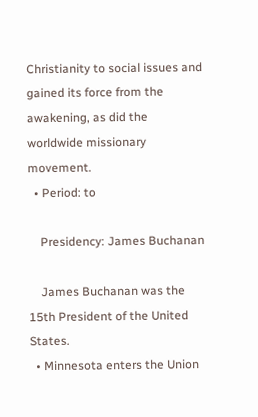Christianity to social issues and gained its force from the awakening, as did the worldwide missionary movement.
  • Period: to

    Presidency: James Buchanan

    James Buchanan was the 15th President of the United States.
  • Minnesota enters the Union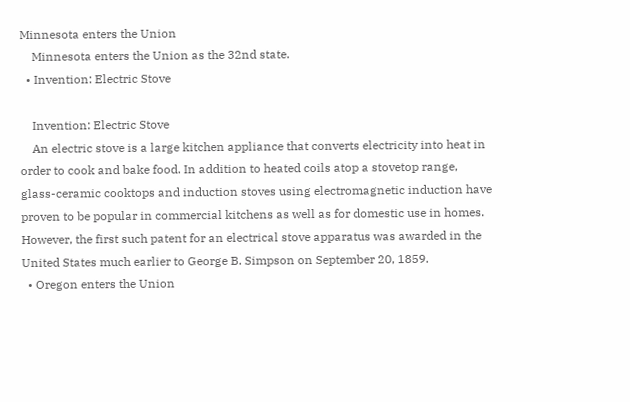Minnesota enters the Union
    Minnesota enters the Union as the 32nd state.
  • Invention: Electric Stove

    Invention: Electric Stove
    An electric stove is a large kitchen appliance that converts electricity into heat in order to cook and bake food. In addition to heated coils atop a stovetop range, glass-ceramic cooktops and induction stoves using electromagnetic induction have proven to be popular in commercial kitchens as well as for domestic use in homes. However, the first such patent for an electrical stove apparatus was awarded in the United States much earlier to George B. Simpson on September 20, 1859.
  • Oregon enters the Union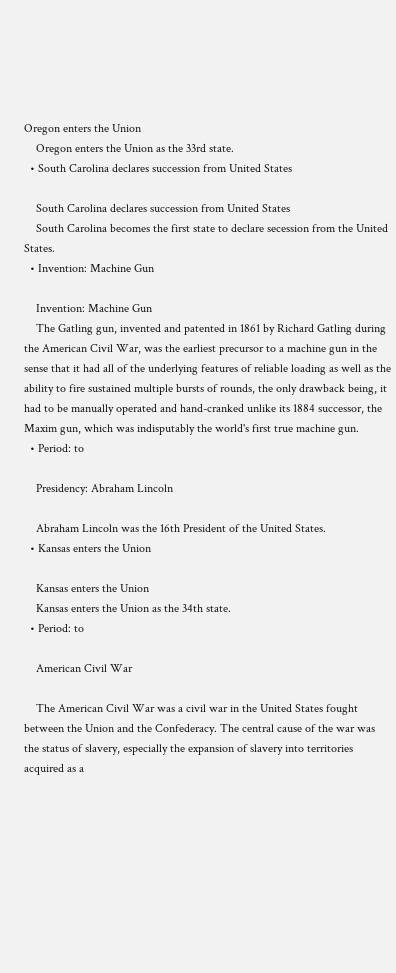Oregon enters the Union
    Oregon enters the Union as the 33rd state.
  • South Carolina declares succession from United States

    South Carolina declares succession from United States
    South Carolina becomes the first state to declare secession from the United States.
  • Invention: Machine Gun

    Invention: Machine Gun
    The Gatling gun, invented and patented in 1861 by Richard Gatling during the American Civil War, was the earliest precursor to a machine gun in the sense that it had all of the underlying features of reliable loading as well as the ability to fire sustained multiple bursts of rounds, the only drawback being, it had to be manually operated and hand-cranked unlike its 1884 successor, the Maxim gun, which was indisputably the world's first true machine gun.
  • Period: to

    Presidency: Abraham Lincoln

    Abraham Lincoln was the 16th President of the United States.
  • Kansas enters the Union

    Kansas enters the Union
    Kansas enters the Union as the 34th state.
  • Period: to

    American Civil War

    The American Civil War was a civil war in the United States fought between the Union and the Confederacy. The central cause of the war was the status of slavery, especially the expansion of slavery into territories acquired as a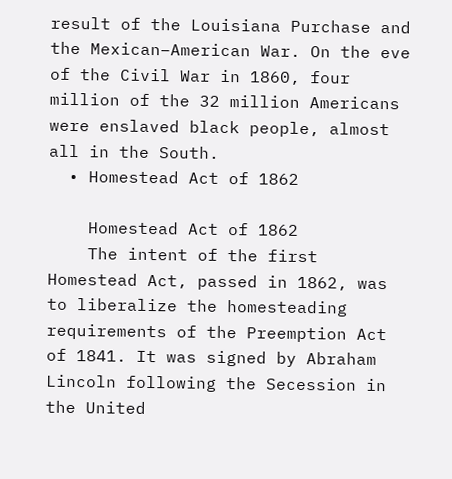result of the Louisiana Purchase and the Mexican–American War. On the eve of the Civil War in 1860, four million of the 32 million Americans were enslaved black people, almost all in the South.
  • Homestead Act of 1862

    Homestead Act of 1862
    The intent of the first Homestead Act, passed in 1862, was to liberalize the homesteading requirements of the Preemption Act of 1841. It was signed by Abraham Lincoln following the Secession in the United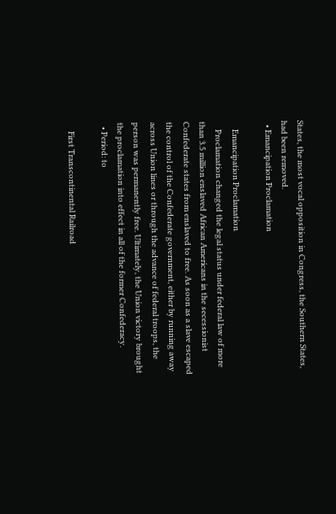States, the most vocal opposition in Congress, the Southern States, had been removed.
  • Emancipation Proclamation

    Emancipation Proclamation
    Proclamation changed the legal status under federal law of more than 3.5 million enslaved African Americans in the secessionist Confederate states from enslaved to free. As soon as a slave escaped the control of the Confederate government, either by running away across Union lines or through the advance of federal troops, the person was permanently free. Ultimately, the Union victory brought the proclamation into effect in all of the former Confederacy.
  • Period: to

    First Transcontinental Railroad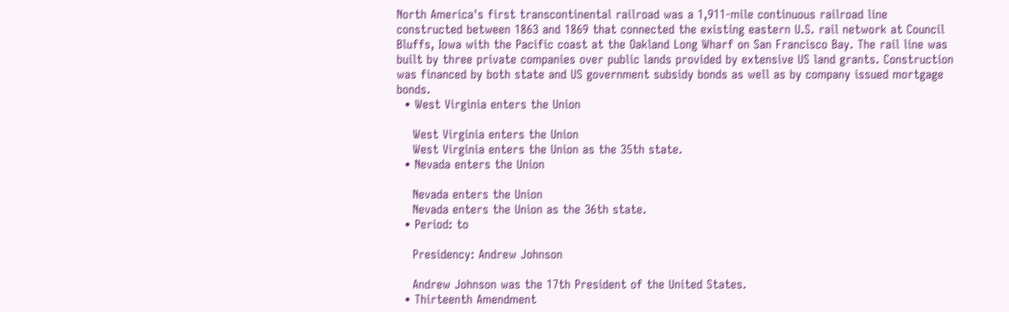North America's first transcontinental railroad was a 1,911-mile continuous railroad line constructed between 1863 and 1869 that connected the existing eastern U.S. rail network at Council Bluffs, Iowa with the Pacific coast at the Oakland Long Wharf on San Francisco Bay. The rail line was built by three private companies over public lands provided by extensive US land grants. Construction was financed by both state and US government subsidy bonds as well as by company issued mortgage bonds.
  • West Virginia enters the Union

    West Virginia enters the Union
    West Virginia enters the Union as the 35th state.
  • Nevada enters the Union

    Nevada enters the Union
    Nevada enters the Union as the 36th state.
  • Period: to

    Presidency: Andrew Johnson

    Andrew Johnson was the 17th President of the United States.
  • Thirteenth Amendment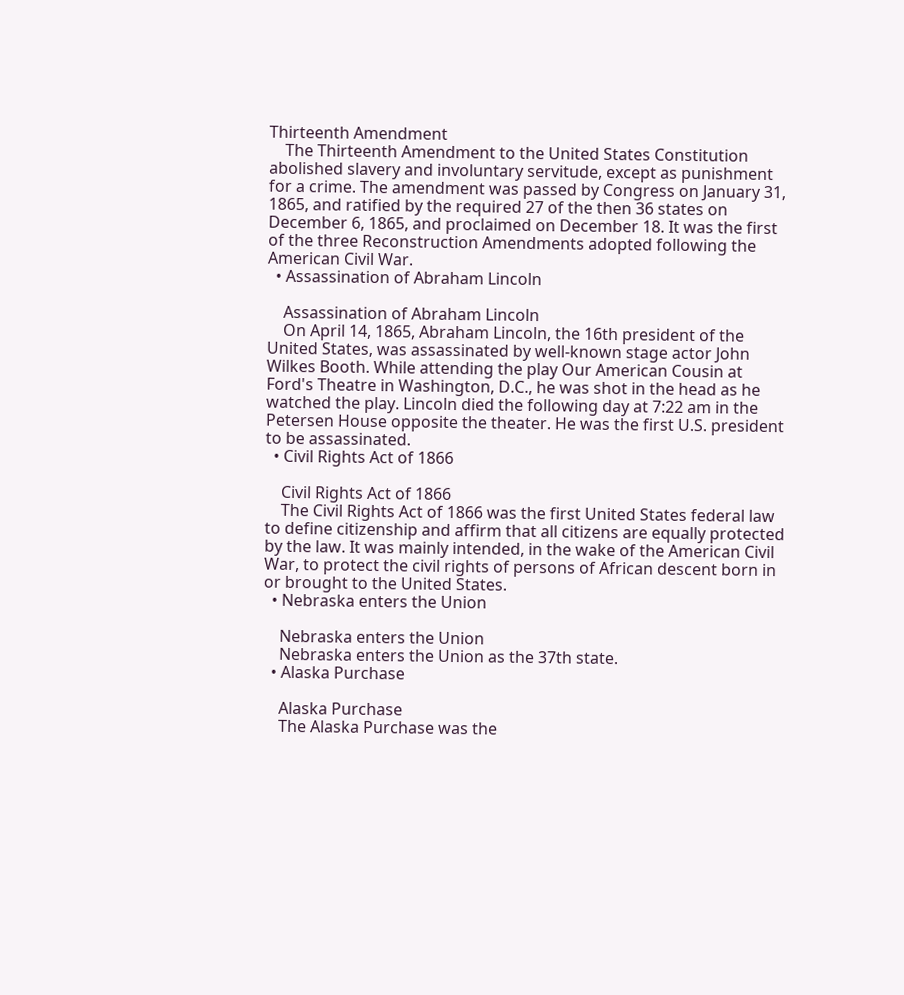Thirteenth Amendment
    The Thirteenth Amendment to the United States Constitution abolished slavery and involuntary servitude, except as punishment for a crime. The amendment was passed by Congress on January 31, 1865, and ratified by the required 27 of the then 36 states on December 6, 1865, and proclaimed on December 18. It was the first of the three Reconstruction Amendments adopted following the American Civil War.
  • Assassination of Abraham Lincoln

    Assassination of Abraham Lincoln
    On April 14, 1865, Abraham Lincoln, the 16th president of the United States, was assassinated by well-known stage actor John Wilkes Booth. While attending the play Our American Cousin at Ford's Theatre in Washington, D.C., he was shot in the head as he watched the play. Lincoln died the following day at 7:22 am in the Petersen House opposite the theater. He was the first U.S. president to be assassinated.
  • Civil Rights Act of 1866

    Civil Rights Act of 1866
    The Civil Rights Act of 1866 was the first United States federal law to define citizenship and affirm that all citizens are equally protected by the law. It was mainly intended, in the wake of the American Civil War, to protect the civil rights of persons of African descent born in or brought to the United States.
  • Nebraska enters the Union

    Nebraska enters the Union
    Nebraska enters the Union as the 37th state.
  • Alaska Purchase

    Alaska Purchase
    The Alaska Purchase was the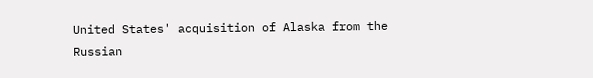United States' acquisition of Alaska from the Russian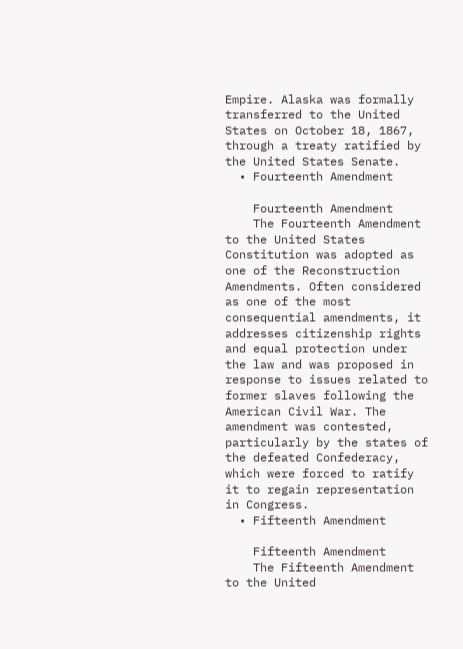Empire. Alaska was formally transferred to the United States on October 18, 1867, through a treaty ratified by the United States Senate.
  • Fourteenth Amendment

    Fourteenth Amendment
    The Fourteenth Amendment to the United States Constitution was adopted as one of the Reconstruction Amendments. Often considered as one of the most consequential amendments, it addresses citizenship rights and equal protection under the law and was proposed in response to issues related to former slaves following the American Civil War. The amendment was contested, particularly by the states of the defeated Confederacy, which were forced to ratify it to regain representation in Congress.
  • Fifteenth Amendment

    Fifteenth Amendment
    The Fifteenth Amendment to the United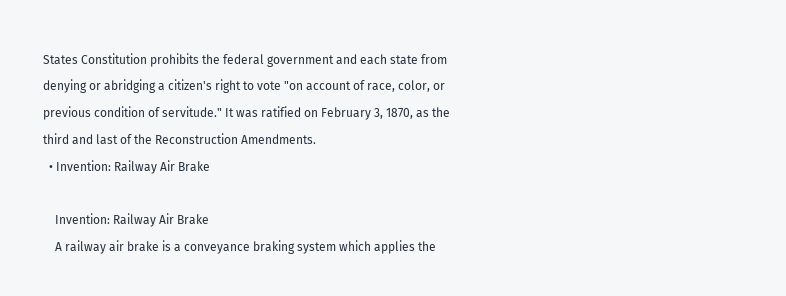States Constitution prohibits the federal government and each state from denying or abridging a citizen's right to vote "on account of race, color, or previous condition of servitude." It was ratified on February 3, 1870, as the third and last of the Reconstruction Amendments.
  • Invention: Railway Air Brake

    Invention: Railway Air Brake
    A railway air brake is a conveyance braking system which applies the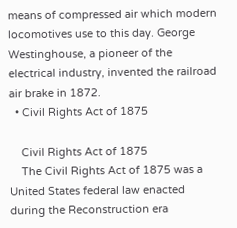means of compressed air which modern locomotives use to this day. George Westinghouse, a pioneer of the electrical industry, invented the railroad air brake in 1872.
  • Civil Rights Act of 1875

    Civil Rights Act of 1875
    The Civil Rights Act of 1875 was a United States federal law enacted during the Reconstruction era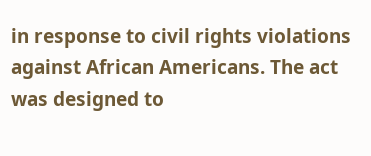in response to civil rights violations against African Americans. The act was designed to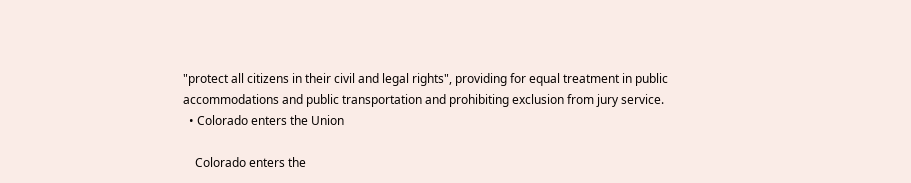"protect all citizens in their civil and legal rights", providing for equal treatment in public accommodations and public transportation and prohibiting exclusion from jury service.
  • Colorado enters the Union

    Colorado enters the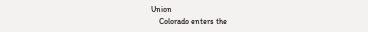Union
    Colorado enters the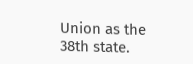Union as the 38th state.